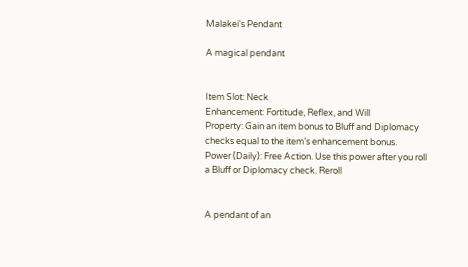Malakei's Pendant

A magical pendant


Item Slot: Neck
Enhancement: Fortitude, Reflex, and Will
Property: Gain an item bonus to Bluff and Diplomacy
checks equal to the item’s enhancement bonus.
Power (Daily): Free Action. Use this power after you roll
a Bluff or Diplomacy check. Reroll


A pendant of an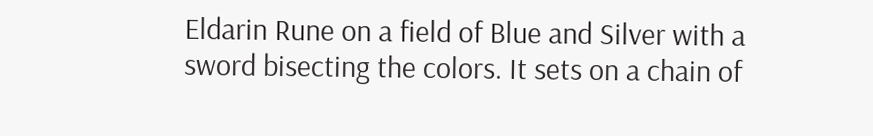Eldarin Rune on a field of Blue and Silver with a sword bisecting the colors. It sets on a chain of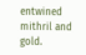entwined mithril and gold.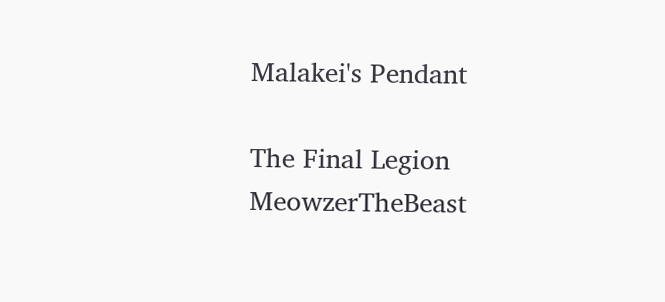Malakei's Pendant

The Final Legion MeowzerTheBeast